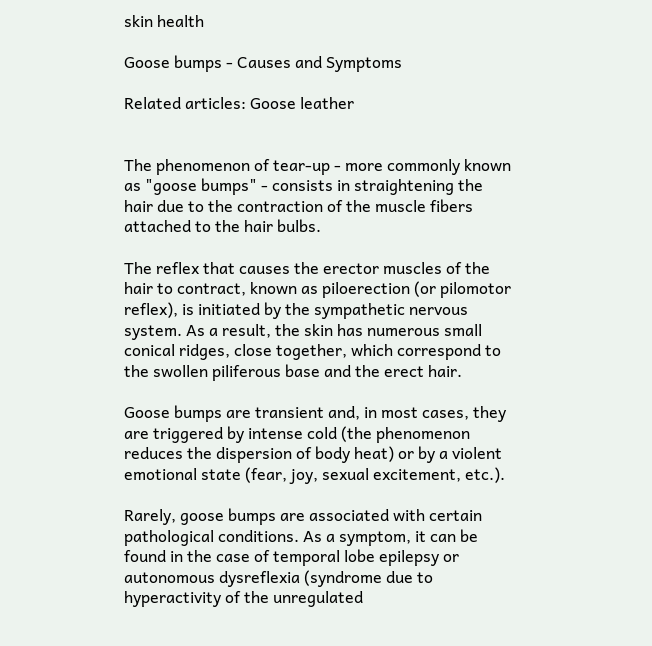skin health

Goose bumps - Causes and Symptoms

Related articles: Goose leather


The phenomenon of tear-up - more commonly known as "goose bumps" - consists in straightening the hair due to the contraction of the muscle fibers attached to the hair bulbs.

The reflex that causes the erector muscles of the hair to contract, known as piloerection (or pilomotor reflex), is initiated by the sympathetic nervous system. As a result, the skin has numerous small conical ridges, close together, which correspond to the swollen piliferous base and the erect hair.

Goose bumps are transient and, in most cases, they are triggered by intense cold (the phenomenon reduces the dispersion of body heat) or by a violent emotional state (fear, joy, sexual excitement, etc.).

Rarely, goose bumps are associated with certain pathological conditions. As a symptom, it can be found in the case of temporal lobe epilepsy or autonomous dysreflexia (syndrome due to hyperactivity of the unregulated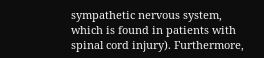sympathetic nervous system, which is found in patients with spinal cord injury). Furthermore,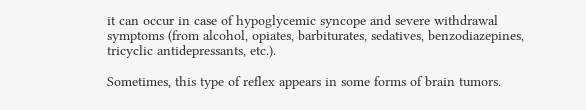it can occur in case of hypoglycemic syncope and severe withdrawal symptoms (from alcohol, opiates, barbiturates, sedatives, benzodiazepines, tricyclic antidepressants, etc.).

Sometimes, this type of reflex appears in some forms of brain tumors.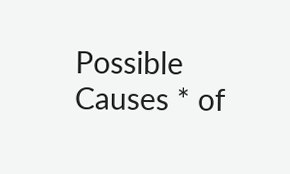Possible Causes * of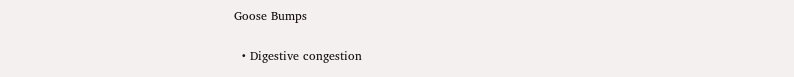Goose Bumps

  • Digestive congestion